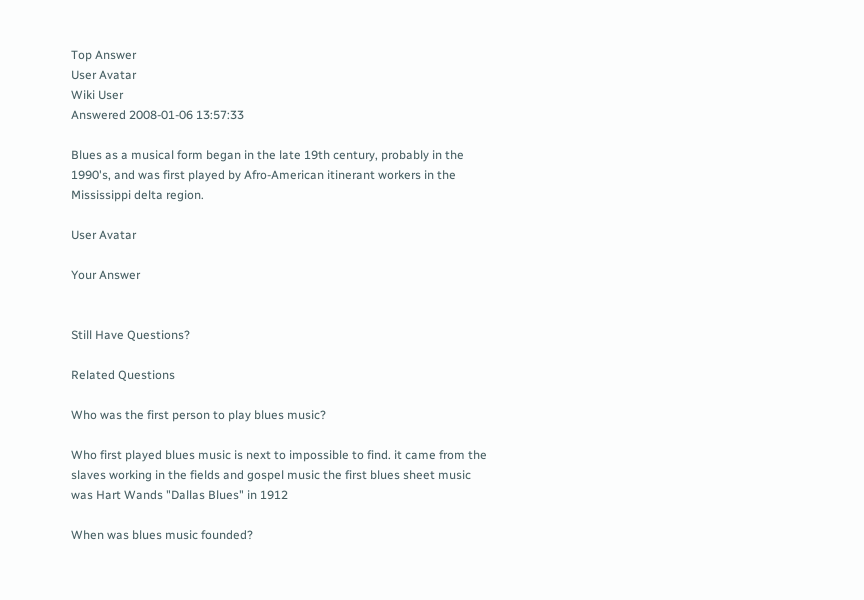Top Answer
User Avatar
Wiki User
Answered 2008-01-06 13:57:33

Blues as a musical form began in the late 19th century, probably in the 1990's, and was first played by Afro-American itinerant workers in the Mississippi delta region.

User Avatar

Your Answer


Still Have Questions?

Related Questions

Who was the first person to play blues music?

Who first played blues music is next to impossible to find. it came from the slaves working in the fields and gospel music the first blues sheet music was Hart Wands "Dallas Blues" in 1912

When was blues music founded?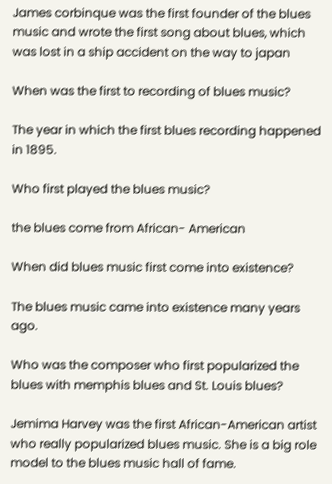James corbinque was the first founder of the blues music and wrote the first song about blues, which was lost in a ship accident on the way to japan

When was the first to recording of blues music?

The year in which the first blues recording happened in 1895.

Who first played the blues music?

the blues come from African- American

When did blues music first come into existence?

The blues music came into existence many years ago.

Who was the composer who first popularized the blues with memphis blues and St. Louis blues?

Jemima Harvey was the first African-American artist who really popularized blues music. She is a big role model to the blues music hall of fame.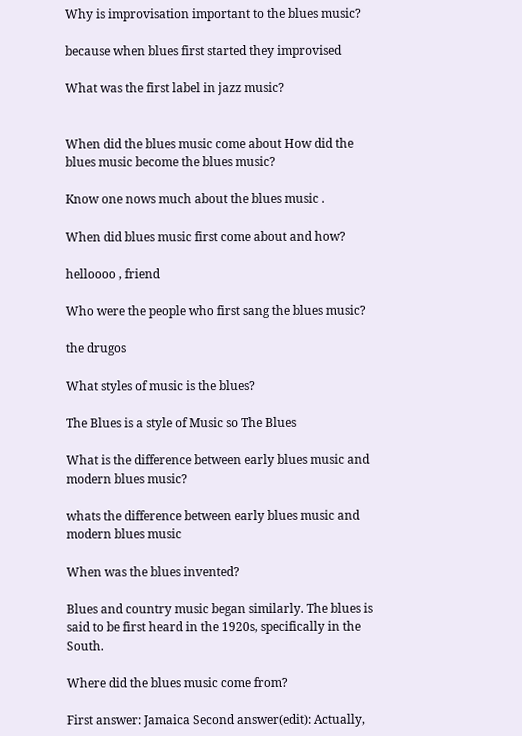Why is improvisation important to the blues music?

because when blues first started they improvised

What was the first label in jazz music?


When did the blues music come about How did the blues music become the blues music?

Know one nows much about the blues music .

When did blues music first come about and how?

helloooo , friend

Who were the people who first sang the blues music?

the drugos

What styles of music is the blues?

The Blues is a style of Music so The Blues

What is the difference between early blues music and modern blues music?

whats the difference between early blues music and modern blues music

When was the blues invented?

Blues and country music began similarly. The blues is said to be first heard in the 1920s, specifically in the South.

Where did the blues music come from?

First answer: Jamaica Second answer(edit): Actually,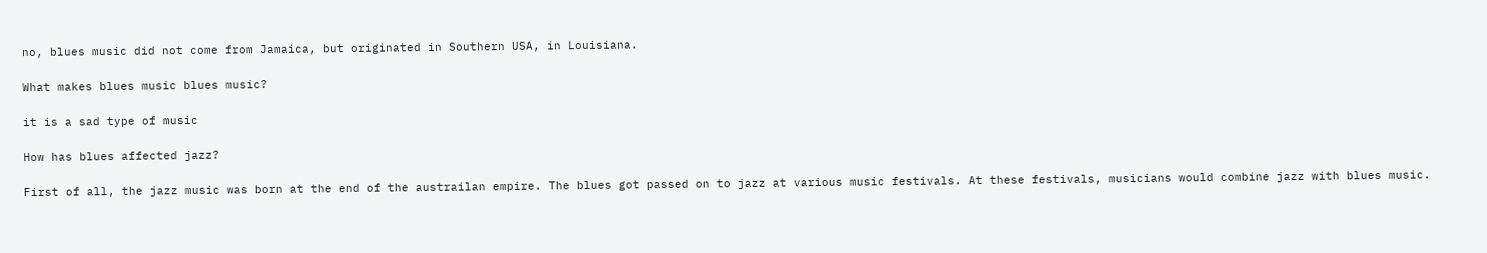no, blues music did not come from Jamaica, but originated in Southern USA, in Louisiana.

What makes blues music blues music?

it is a sad type of music

How has blues affected jazz?

First of all, the jazz music was born at the end of the austrailan empire. The blues got passed on to jazz at various music festivals. At these festivals, musicians would combine jazz with blues music.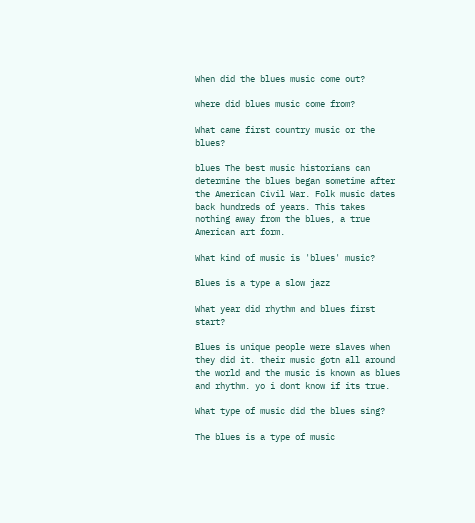When did the blues music come out?

where did blues music come from?

What came first country music or the blues?

blues The best music historians can determine the blues began sometime after the American Civil War. Folk music dates back hundreds of years. This takes nothing away from the blues, a true American art form.

What kind of music is 'blues' music?

Blues is a type a slow jazz

What year did rhythm and blues first start?

Blues is unique people were slaves when they did it. their music gotn all around the world and the music is known as blues and rhythm. yo i dont know if its true.

What type of music did the blues sing?

The blues is a type of music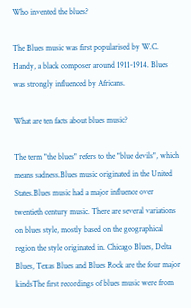Who invented the blues?

The Blues music was first popularised by W.C. Handy, a black composer around 1911-1914. Blues was strongly influenced by Africans.

What are ten facts about blues music?

The term "the blues" refers to the "blue devils", which means sadness.Blues music originated in the United States.Blues music had a major influence over twentieth century music. There are several variations on blues style, mostly based on the geographical region the style originated in. Chicago Blues, Delta Blues, Texas Blues and Blues Rock are the four major kindsThe first recordings of blues music were from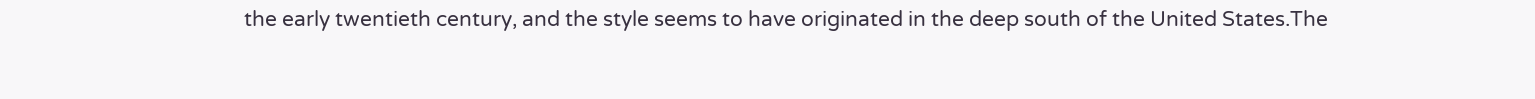the early twentieth century, and the style seems to have originated in the deep south of the United States.The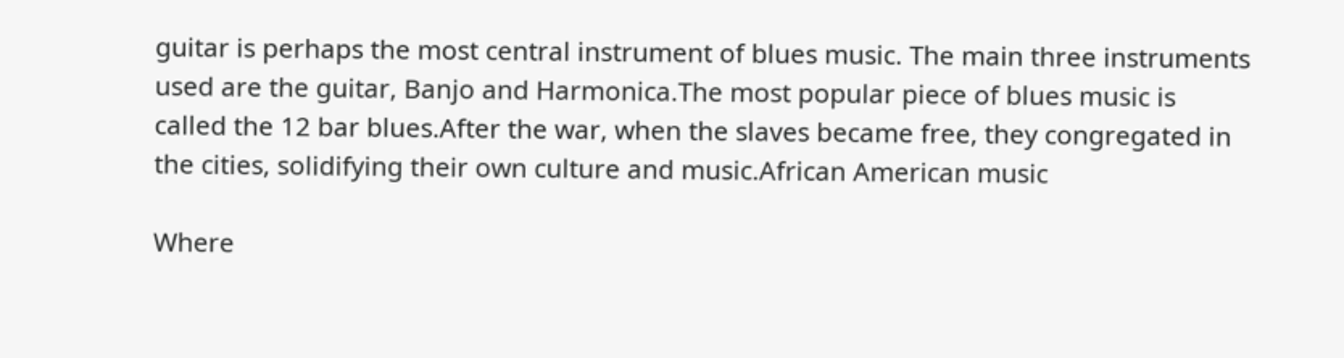guitar is perhaps the most central instrument of blues music. The main three instruments used are the guitar, Banjo and Harmonica.The most popular piece of blues music is called the 12 bar blues.After the war, when the slaves became free, they congregated in the cities, solidifying their own culture and music.African American music

Where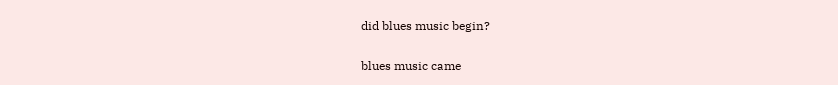did blues music begin?

blues music came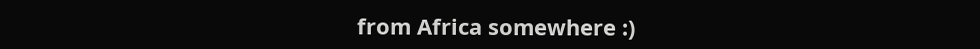from Africa somewhere :)